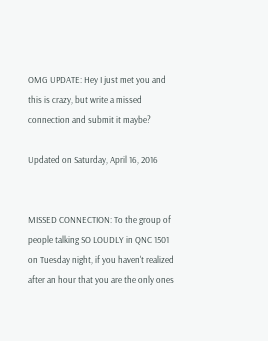OMG UPDATE: Hey I just met you and this is crazy, but write a missed connection and submit it maybe?

Updated on Saturday, April 16, 2016


MISSED CONNECTION: To the group of people talking SO LOUDLY in QNC 1501 on Tuesday night, if you haven't realized after an hour that you are the only ones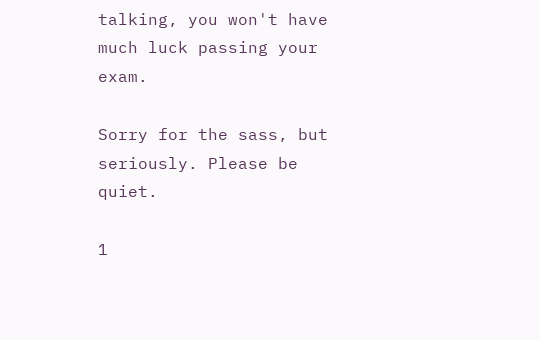talking, you won't have much luck passing your exam.

Sorry for the sass, but seriously. Please be quiet.

1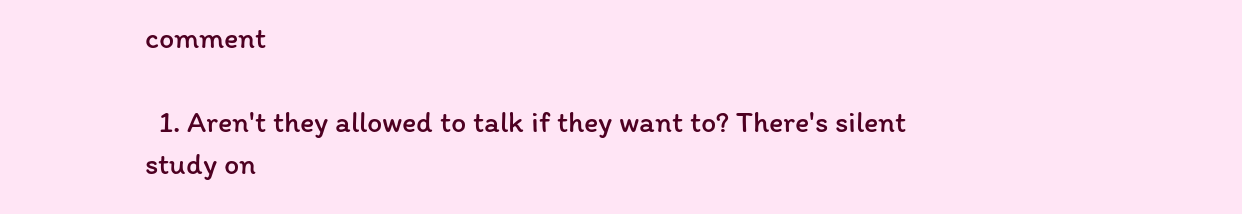comment

  1. Aren't they allowed to talk if they want to? There's silent study on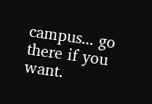campus... go there if you want.